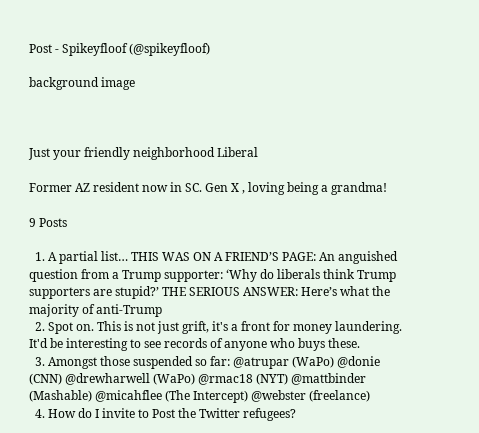Post - Spikeyfloof (@spikeyfloof)

background image



Just your friendly neighborhood Liberal

Former AZ resident now in SC. Gen X , loving being a grandma!

9 Posts

  1. A partial list… THIS WAS ON A FRIEND’S PAGE: An anguished question from a Trump supporter: ‘Why do liberals think Trump supporters are stupid?’ THE SERIOUS ANSWER: Here’s what the majority of anti-Trump
  2. Spot on. This is not just grift, it's a front for money laundering. It'd be interesting to see records of anyone who buys these.
  3. Amongst those suspended so far: @atrupar (WaPo) @donie (CNN) @drewharwell (WaPo) @rmac18 (NYT) @mattbinder (Mashable) @micahflee (The Intercept) @webster (freelance)
  4. How do I invite to Post the Twitter refugees?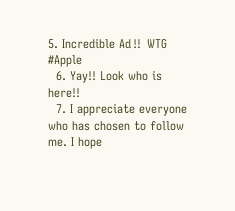5. Incredible Ad‼ WTG #Apple
  6. Yay!! Look who is here!!
  7. I appreciate everyone who has chosen to follow me. I hope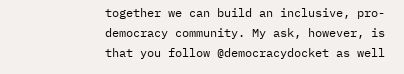together we can build an inclusive, pro-democracy community. My ask, however, is that you follow @democracydocket as well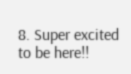8. Super excited to be here!!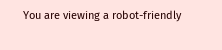You are viewing a robot-friendly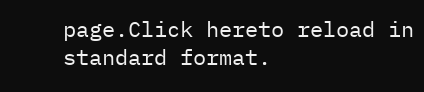page.Click hereto reload in standard format.